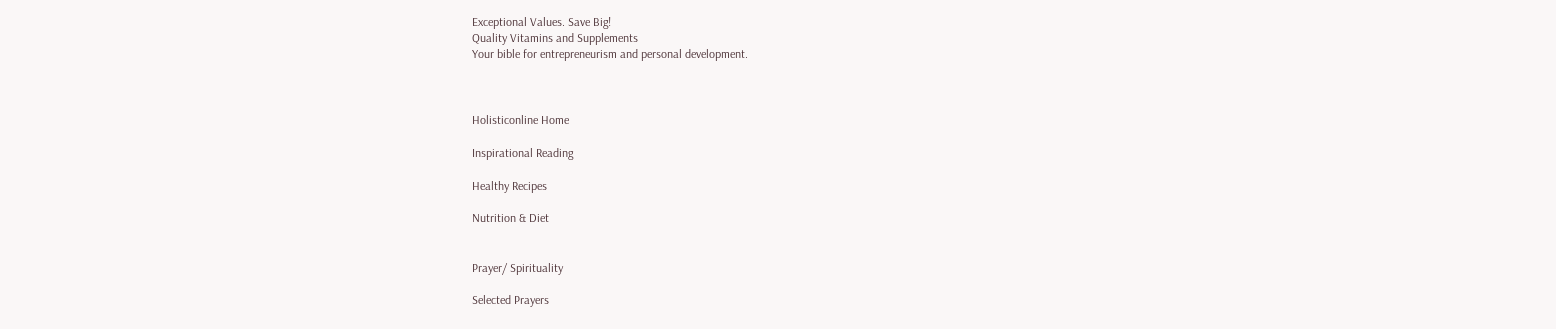Exceptional Values. Save Big!
Quality Vitamins and Supplements
Your bible for entrepreneurism and personal development.



Holisticonline Home

Inspirational Reading

Healthy Recipes

Nutrition & Diet


Prayer/ Spirituality

Selected Prayers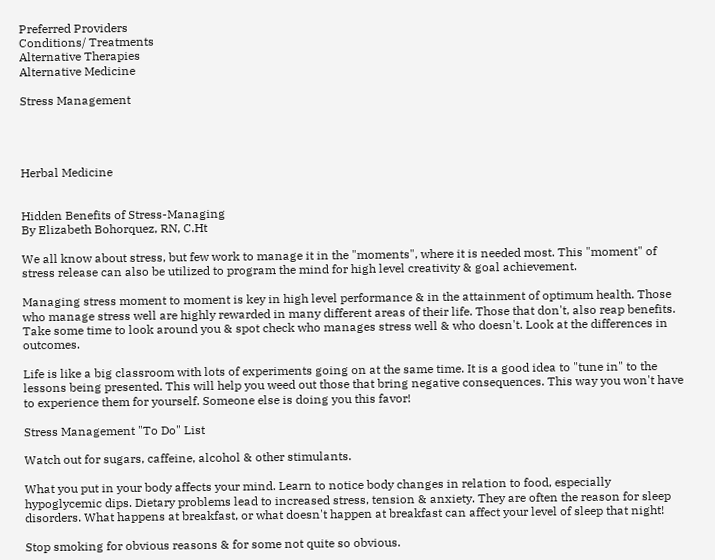Preferred Providers
Conditions/ Treatments
Alternative Therapies
Alternative Medicine

Stress Management




Herbal Medicine


Hidden Benefits of Stress-Managing
By Elizabeth Bohorquez, RN, C.Ht

We all know about stress, but few work to manage it in the "moments", where it is needed most. This "moment" of stress release can also be utilized to program the mind for high level creativity & goal achievement.

Managing stress moment to moment is key in high level performance & in the attainment of optimum health. Those who manage stress well are highly rewarded in many different areas of their life. Those that don't, also reap benefits. Take some time to look around you & spot check who manages stress well & who doesn't. Look at the differences in outcomes.

Life is like a big classroom with lots of experiments going on at the same time. It is a good idea to "tune in" to the lessons being presented. This will help you weed out those that bring negative consequences. This way you won't have to experience them for yourself. Someone else is doing you this favor!

Stress Management "To Do" List

Watch out for sugars, caffeine, alcohol & other stimulants.

What you put in your body affects your mind. Learn to notice body changes in relation to food, especially hypoglycemic dips. Dietary problems lead to increased stress, tension & anxiety. They are often the reason for sleep disorders. What happens at breakfast, or what doesn't happen at breakfast can affect your level of sleep that night!

Stop smoking for obvious reasons & for some not quite so obvious.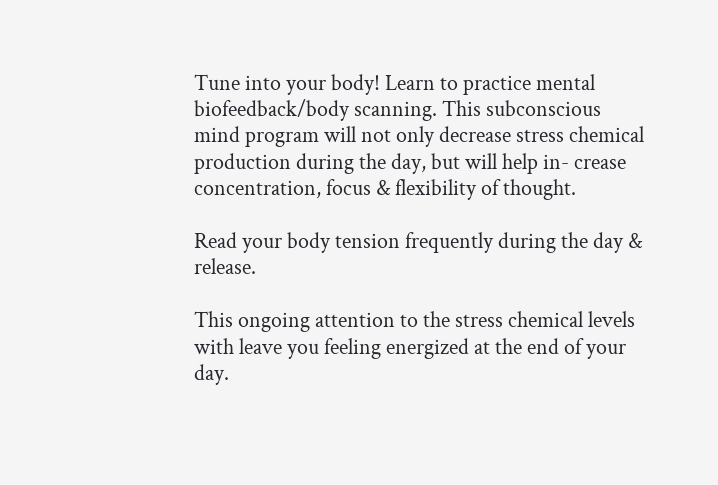Tune into your body! Learn to practice mental biofeedback/body scanning. This subconscious mind program will not only decrease stress chemical production during the day, but will help in- crease concentration, focus & flexibility of thought.

Read your body tension frequently during the day & release.

This ongoing attention to the stress chemical levels with leave you feeling energized at the end of your day.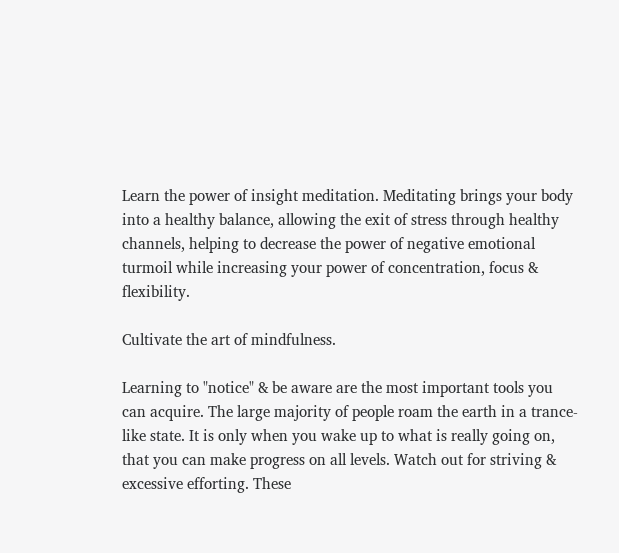Learn the power of insight meditation. Meditating brings your body into a healthy balance, allowing the exit of stress through healthy channels, helping to decrease the power of negative emotional turmoil while increasing your power of concentration, focus & flexibility.

Cultivate the art of mindfulness.

Learning to "notice" & be aware are the most important tools you can acquire. The large majority of people roam the earth in a trance-like state. It is only when you wake up to what is really going on, that you can make progress on all levels. Watch out for striving & excessive efforting. These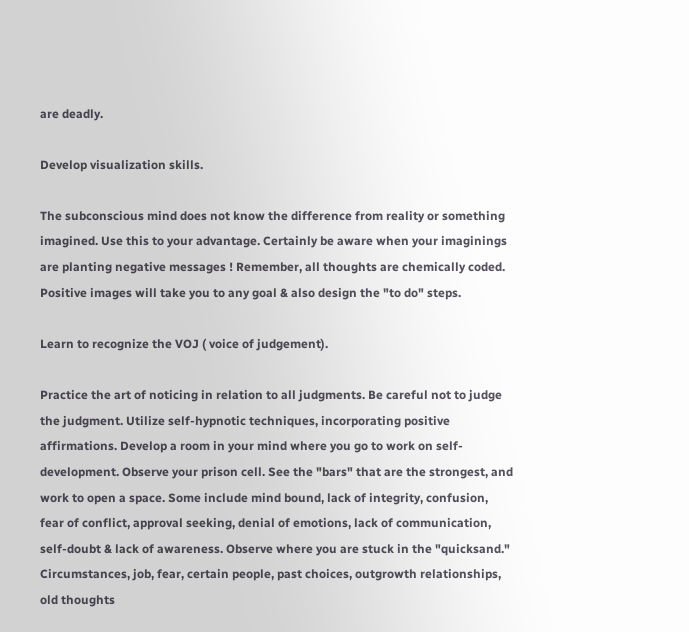are deadly.

Develop visualization skills.

The subconscious mind does not know the difference from reality or something imagined. Use this to your advantage. Certainly be aware when your imaginings are planting negative messages ! Remember, all thoughts are chemically coded. Positive images will take you to any goal & also design the "to do" steps.

Learn to recognize the VOJ ( voice of judgement).

Practice the art of noticing in relation to all judgments. Be careful not to judge the judgment. Utilize self-hypnotic techniques, incorporating positive affirmations. Develop a room in your mind where you go to work on self-development. Observe your prison cell. See the "bars" that are the strongest, and work to open a space. Some include mind bound, lack of integrity, confusion, fear of conflict, approval seeking, denial of emotions, lack of communication, self-doubt & lack of awareness. Observe where you are stuck in the "quicksand." Circumstances, job, fear, certain people, past choices, outgrowth relationships, old thoughts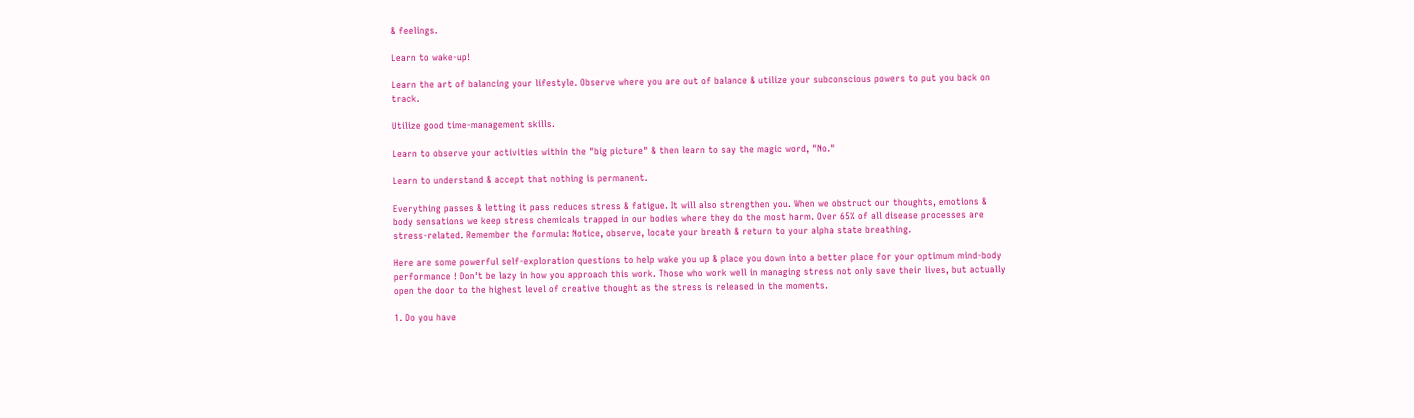& feelings.

Learn to wake-up!

Learn the art of balancing your lifestyle. Observe where you are out of balance & utilize your subconscious powers to put you back on track.

Utilize good time-management skills.

Learn to observe your activities within the "big picture" & then learn to say the magic word, "No."

Learn to understand & accept that nothing is permanent.

Everything passes & letting it pass reduces stress & fatigue. It will also strengthen you. When we obstruct our thoughts, emotions & body sensations we keep stress chemicals trapped in our bodies where they do the most harm. Over 65% of all disease processes are stress-related. Remember the formula: Notice, observe, locate your breath & return to your alpha state breathing.

Here are some powerful self-exploration questions to help wake you up & place you down into a better place for your optimum mind-body performance ! Don't be lazy in how you approach this work. Those who work well in managing stress not only save their lives, but actually open the door to the highest level of creative thought as the stress is released in the moments.

1. Do you have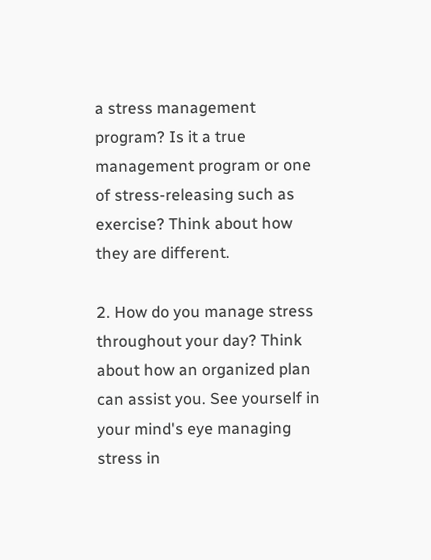a stress management program? Is it a true management program or one of stress-releasing such as exercise? Think about how they are different.

2. How do you manage stress throughout your day? Think about how an organized plan can assist you. See yourself in your mind's eye managing stress in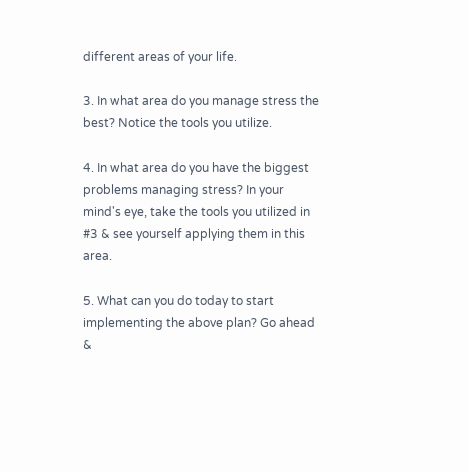different areas of your life.

3. In what area do you manage stress the best? Notice the tools you utilize.

4. In what area do you have the biggest problems managing stress? In your mind's eye, take the tools you utilized in #3 & see yourself applying them in this area.

5. What can you do today to start implementing the above plan? Go ahead &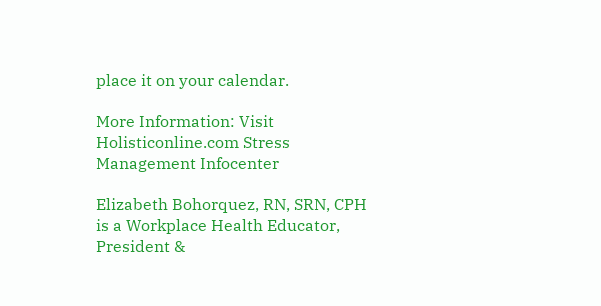place it on your calendar.

More Information: Visit Holisticonline.com Stress Management Infocenter

Elizabeth Bohorquez, RN, SRN, CPH is a Workplace Health Educator, President &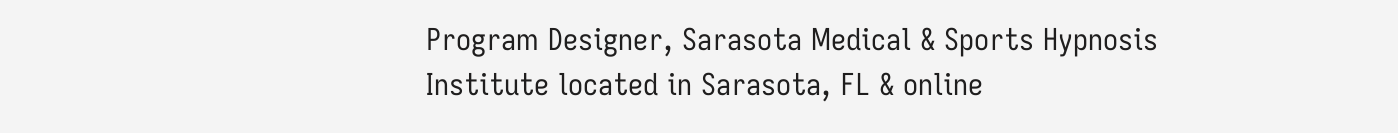Program Designer, Sarasota Medical & Sports Hypnosis Institute located in Sarasota, FL & online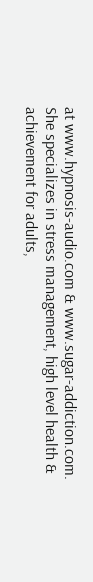at www.hypnosis-audio.com & www.sugar-addiction.com. She specializes in stress management, high level health & achievement for adults,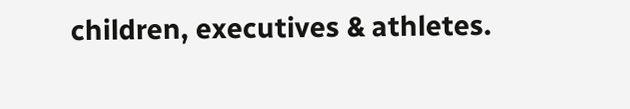children, executives & athletes.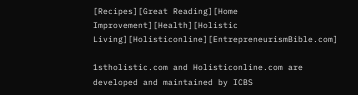[Recipes][Great Reading][Home Improvement][Health][Holistic Living][Holisticonline][EntrepreneurismBible.com]

1stholistic.com and Holisticonline.com are developed and maintained by ICBS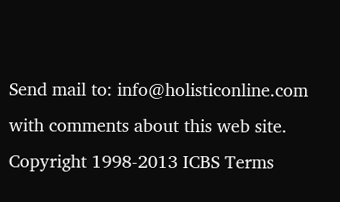Send mail to: info@holisticonline.com with comments about this web site.
Copyright 1998-2013 ICBS Terms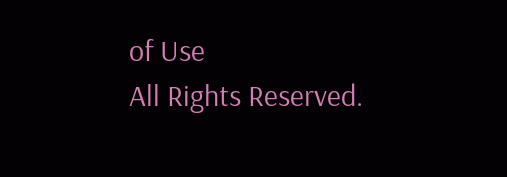of Use
All Rights Reserved.